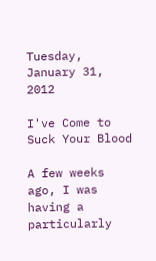Tuesday, January 31, 2012

I've Come to Suck Your Blood

A few weeks ago, I was having a particularly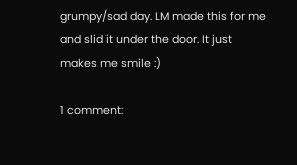grumpy/sad day. LM made this for me and slid it under the door. It just makes me smile :)

1 comment: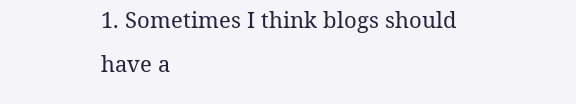1. Sometimes I think blogs should have a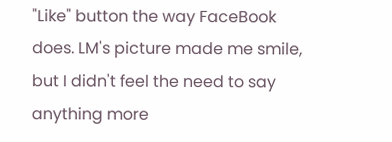"Like" button the way FaceBook does. LM's picture made me smile, but I didn't feel the need to say anything more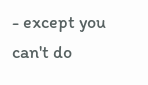- except you can't do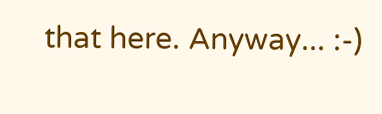that here. Anyway... :-)